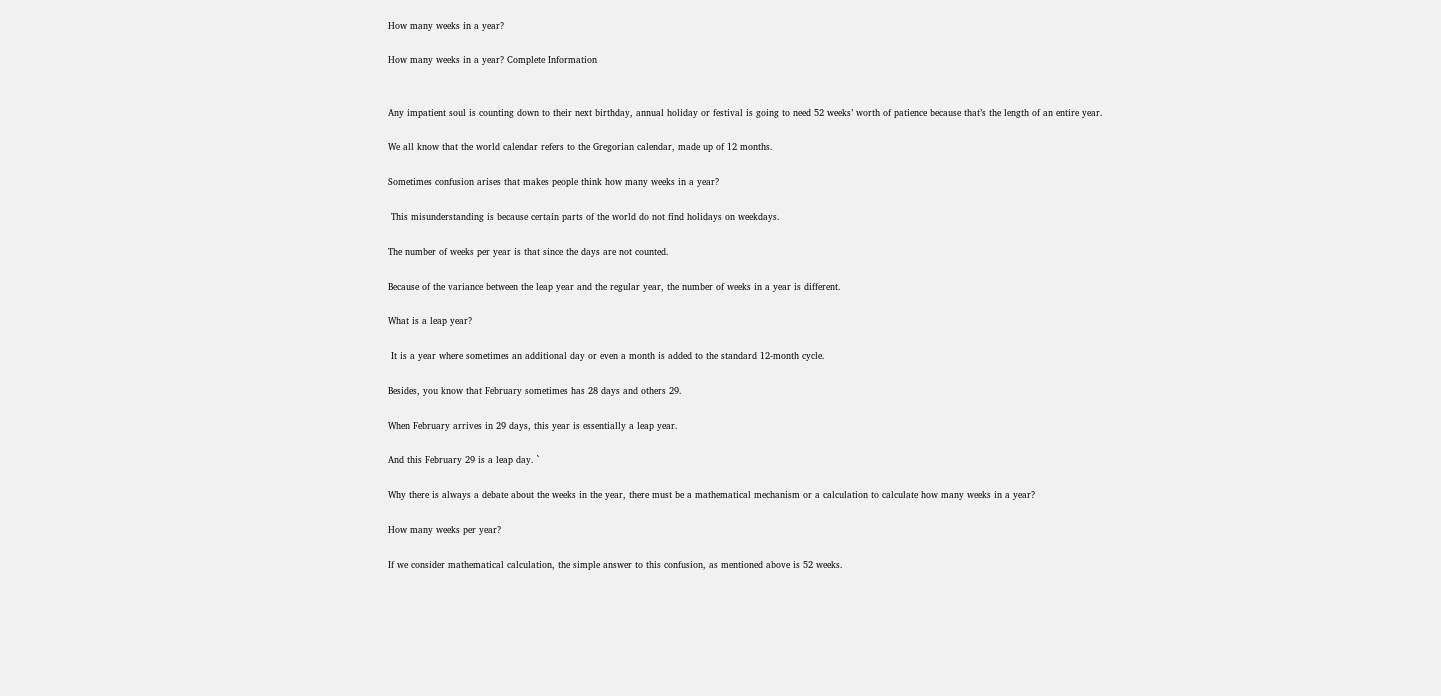How many weeks in a year?

How many weeks in a year? Complete Information


Any impatient soul is counting down to their next birthday, annual holiday or festival is going to need 52 weeks’ worth of patience because that’s the length of an entire year.

We all know that the world calendar refers to the Gregorian calendar, made up of 12 months.

Sometimes confusion arises that makes people think how many weeks in a year?

 This misunderstanding is because certain parts of the world do not find holidays on weekdays.

The number of weeks per year is that since the days are not counted.

Because of the variance between the leap year and the regular year, the number of weeks in a year is different.

What is a leap year?

 It is a year where sometimes an additional day or even a month is added to the standard 12-month cycle.

Besides, you know that February sometimes has 28 days and others 29.

When February arrives in 29 days, this year is essentially a leap year.

And this February 29 is a leap day. `

Why there is always a debate about the weeks in the year, there must be a mathematical mechanism or a calculation to calculate how many weeks in a year?

How many weeks per year?

If we consider mathematical calculation, the simple answer to this confusion, as mentioned above is 52 weeks.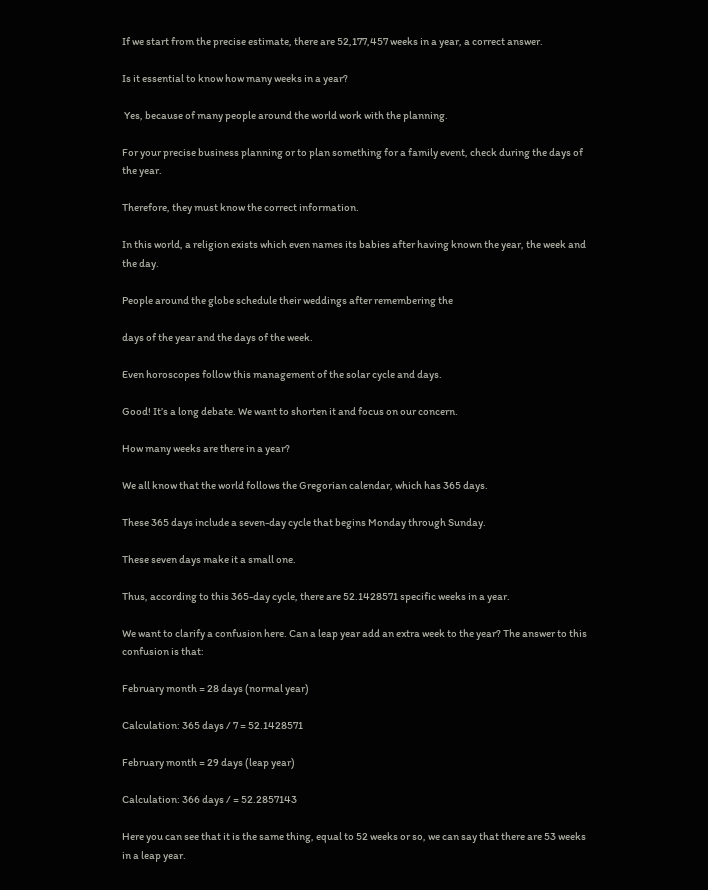If we start from the precise estimate, there are 52,177,457 weeks in a year, a correct answer.

Is it essential to know how many weeks in a year?

 Yes, because of many people around the world work with the planning.

For your precise business planning or to plan something for a family event, check during the days of the year.

Therefore, they must know the correct information.

In this world, a religion exists which even names its babies after having known the year, the week and the day.

People around the globe schedule their weddings after remembering the

days of the year and the days of the week.

Even horoscopes follow this management of the solar cycle and days.

Good! It’s a long debate. We want to shorten it and focus on our concern.

How many weeks are there in a year?

We all know that the world follows the Gregorian calendar, which has 365 days.

These 365 days include a seven-day cycle that begins Monday through Sunday.

These seven days make it a small one.

Thus, according to this 365-day cycle, there are 52.1428571 specific weeks in a year.

We want to clarify a confusion here. Can a leap year add an extra week to the year? The answer to this confusion is that:

February month = 28 days (normal year)

Calculation: 365 days / 7 = 52.1428571

February month = 29 days (leap year)

Calculation: 366 days / = 52.2857143

Here you can see that it is the same thing, equal to 52 weeks or so, we can say that there are 53 weeks in a leap year.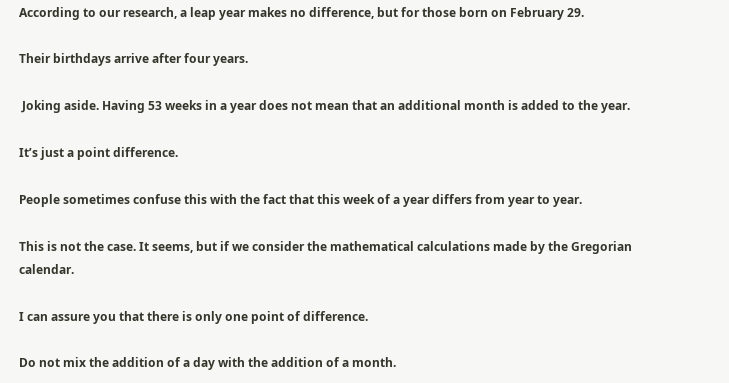According to our research, a leap year makes no difference, but for those born on February 29.

Their birthdays arrive after four years.

 Joking aside. Having 53 weeks in a year does not mean that an additional month is added to the year.

It’s just a point difference.

People sometimes confuse this with the fact that this week of a year differs from year to year.

This is not the case. It seems, but if we consider the mathematical calculations made by the Gregorian calendar.

I can assure you that there is only one point of difference.

Do not mix the addition of a day with the addition of a month.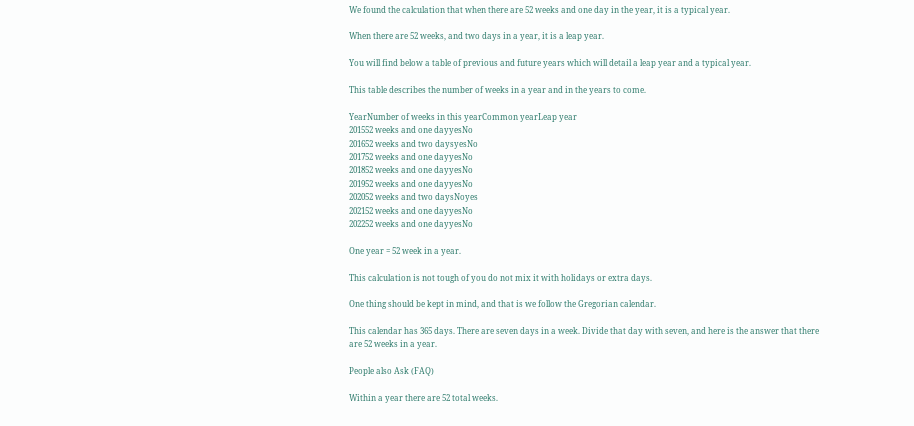We found the calculation that when there are 52 weeks and one day in the year, it is a typical year.

When there are 52 weeks, and two days in a year, it is a leap year.

You will find below a table of previous and future years which will detail a leap year and a typical year.

This table describes the number of weeks in a year and in the years to come.

YearNumber of weeks in this yearCommon yearLeap year
201552 weeks and one dayyesNo
201652 weeks and two daysyesNo
201752 weeks and one dayyesNo
201852 weeks and one dayyesNo
201952 weeks and one dayyesNo
202052 weeks and two daysNoyes
202152 weeks and one dayyesNo
202252 weeks and one dayyesNo

One year = 52 week in a year.

This calculation is not tough of you do not mix it with holidays or extra days.

One thing should be kept in mind, and that is we follow the Gregorian calendar.

This calendar has 365 days. There are seven days in a week. Divide that day with seven, and here is the answer that there are 52 weeks in a year.

People also Ask (FAQ)

Within a year there are 52 total weeks.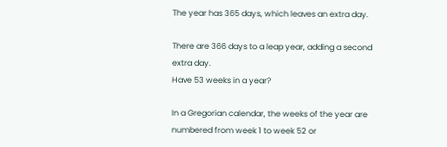The year has 365 days, which leaves an extra day.

There are 366 days to a leap year, adding a second extra day.
Have 53 weeks in a year?

In a Gregorian calendar, the weeks of the year are numbered from week 1 to week 52 or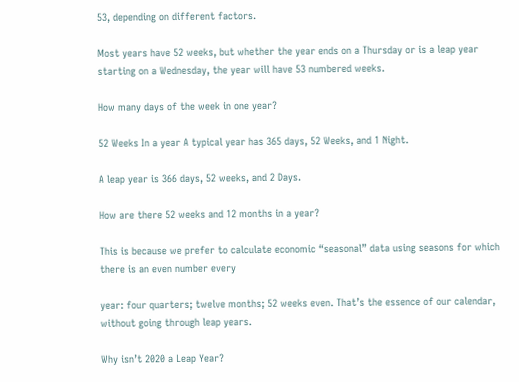53, depending on different factors.

Most years have 52 weeks, but whether the year ends on a Thursday or is a leap year starting on a Wednesday, the year will have 53 numbered weeks.

How many days of the week in one year?

52 Weeks In a year A typical year has 365 days, 52 Weeks, and 1 Night.

A leap year is 366 days, 52 weeks, and 2 Days.

How are there 52 weeks and 12 months in a year?

This is because we prefer to calculate economic “seasonal” data using seasons for which there is an even number every

year: four quarters; twelve months; 52 weeks even. That’s the essence of our calendar, without going through leap years.

Why isn’t 2020 a Leap Year?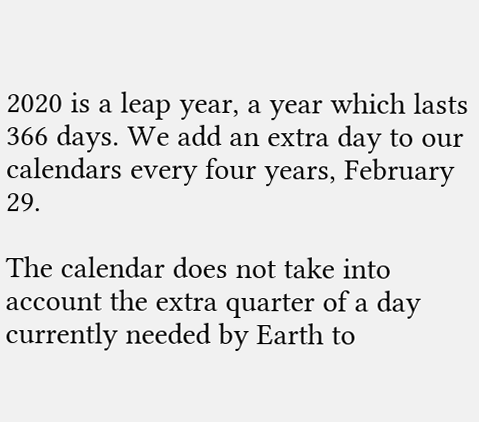2020 is a leap year, a year which lasts 366 days. We add an extra day to our calendars every four years, February 29.

The calendar does not take into account the extra quarter of a day currently needed by Earth to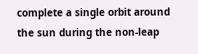complete a single orbit around the sun during the non-leap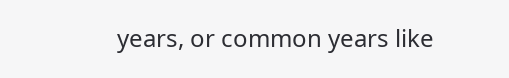years, or common years like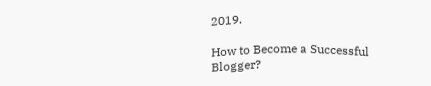2019.

How to Become a Successful Blogger?